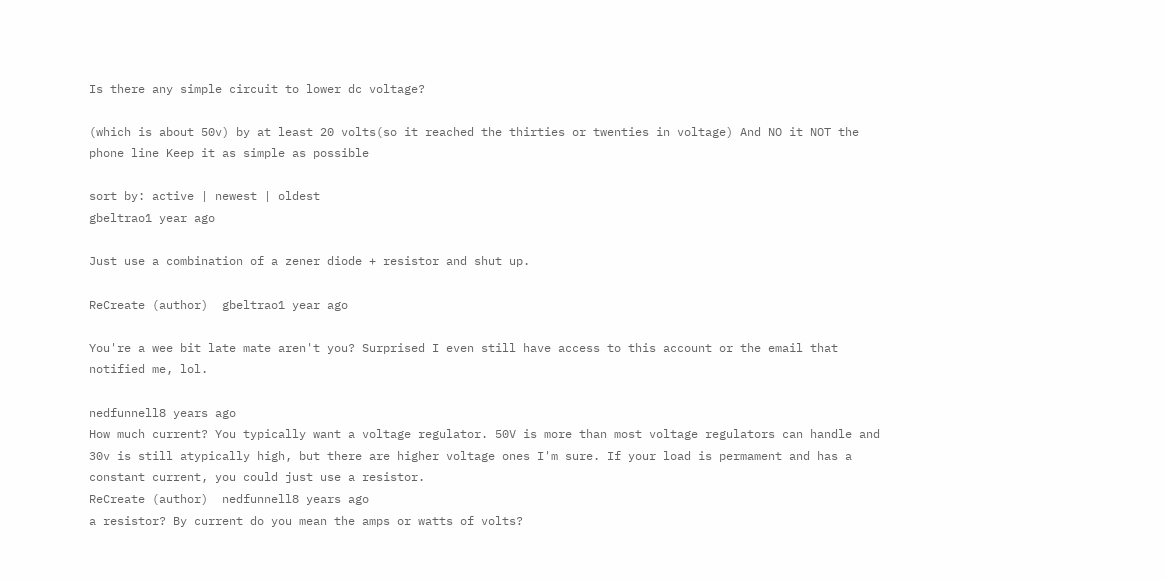Is there any simple circuit to lower dc voltage?

(which is about 50v) by at least 20 volts(so it reached the thirties or twenties in voltage) And NO it NOT the phone line Keep it as simple as possible

sort by: active | newest | oldest
gbeltrao1 year ago

Just use a combination of a zener diode + resistor and shut up.

ReCreate (author)  gbeltrao1 year ago

You're a wee bit late mate aren't you? Surprised I even still have access to this account or the email that notified me, lol.

nedfunnell8 years ago
How much current? You typically want a voltage regulator. 50V is more than most voltage regulators can handle and 30v is still atypically high, but there are higher voltage ones I'm sure. If your load is permament and has a constant current, you could just use a resistor.
ReCreate (author)  nedfunnell8 years ago
a resistor? By current do you mean the amps or watts of volts?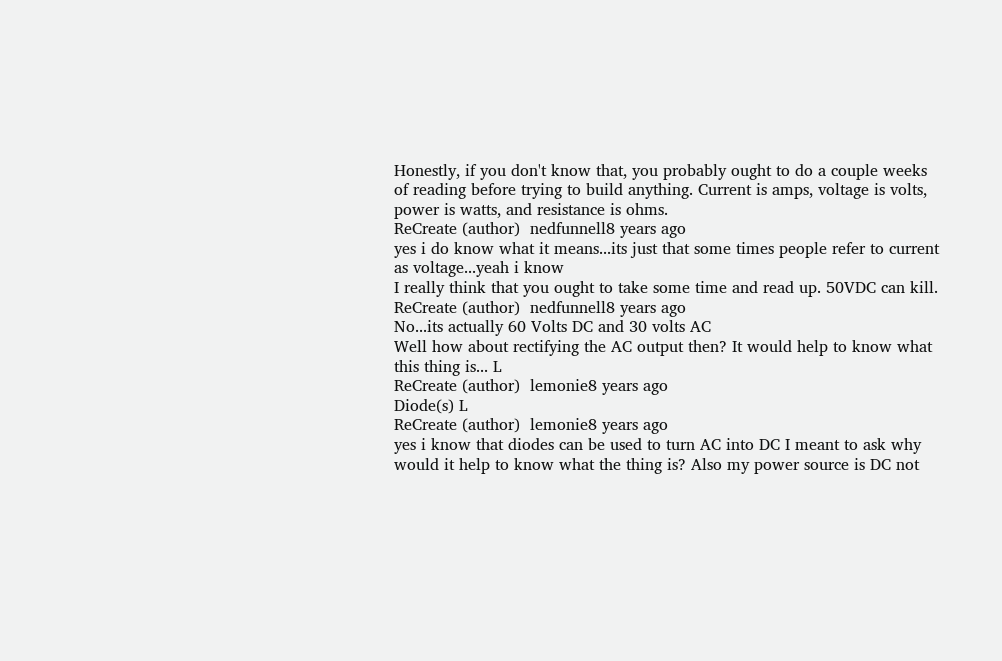Honestly, if you don't know that, you probably ought to do a couple weeks of reading before trying to build anything. Current is amps, voltage is volts, power is watts, and resistance is ohms.
ReCreate (author)  nedfunnell8 years ago
yes i do know what it means...its just that some times people refer to current as voltage...yeah i know
I really think that you ought to take some time and read up. 50VDC can kill.
ReCreate (author)  nedfunnell8 years ago
No...its actually 60 Volts DC and 30 volts AC
Well how about rectifying the AC output then? It would help to know what this thing is... L
ReCreate (author)  lemonie8 years ago
Diode(s) L
ReCreate (author)  lemonie8 years ago
yes i know that diodes can be used to turn AC into DC I meant to ask why would it help to know what the thing is? Also my power source is DC not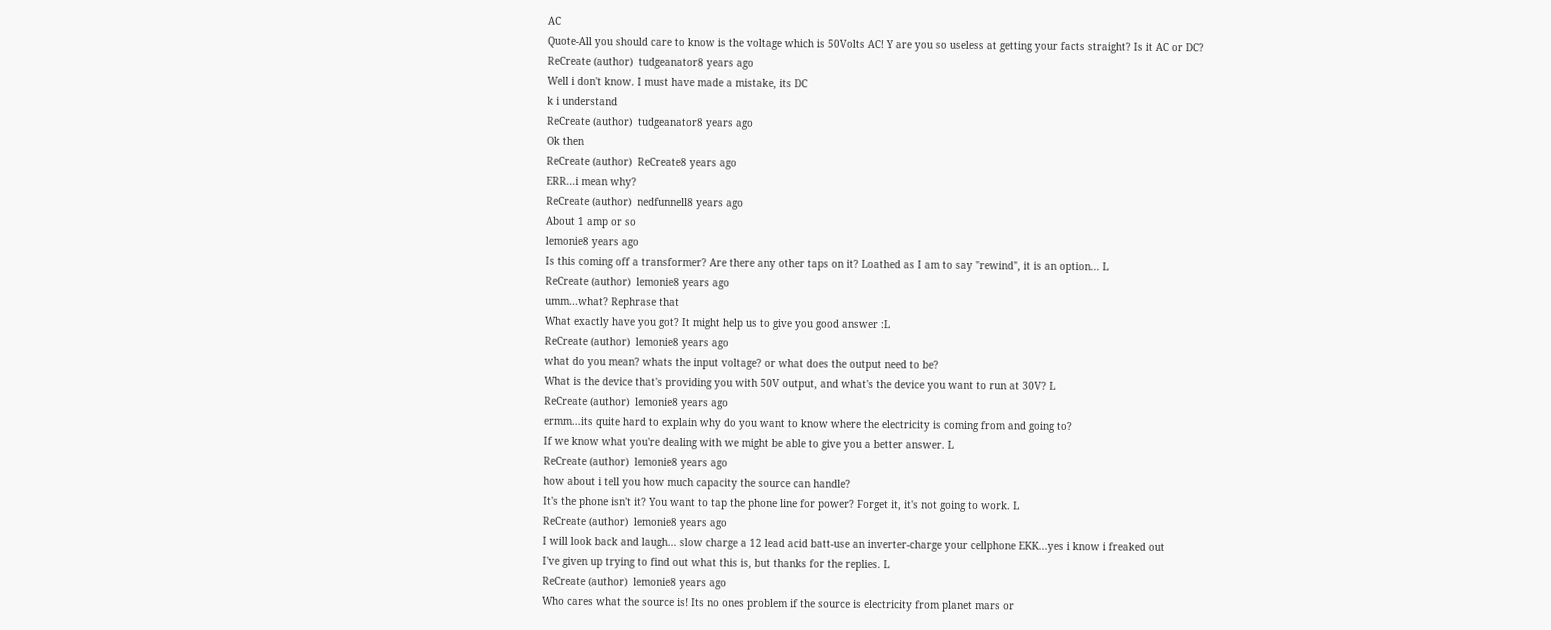AC
Quote-All you should care to know is the voltage which is 50Volts AC! Y are you so useless at getting your facts straight? Is it AC or DC?
ReCreate (author)  tudgeanator8 years ago
Well i don't know. I must have made a mistake, its DC
k i understand
ReCreate (author)  tudgeanator8 years ago
Ok then
ReCreate (author)  ReCreate8 years ago
ERR...i mean why?
ReCreate (author)  nedfunnell8 years ago
About 1 amp or so
lemonie8 years ago
Is this coming off a transformer? Are there any other taps on it? Loathed as I am to say "rewind", it is an option... L
ReCreate (author)  lemonie8 years ago
umm...what? Rephrase that
What exactly have you got? It might help us to give you good answer :L
ReCreate (author)  lemonie8 years ago
what do you mean? whats the input voltage? or what does the output need to be?
What is the device that's providing you with 50V output, and what's the device you want to run at 30V? L
ReCreate (author)  lemonie8 years ago
ermm...its quite hard to explain why do you want to know where the electricity is coming from and going to?
If we know what you're dealing with we might be able to give you a better answer. L
ReCreate (author)  lemonie8 years ago
how about i tell you how much capacity the source can handle?
It's the phone isn't it? You want to tap the phone line for power? Forget it, it's not going to work. L
ReCreate (author)  lemonie8 years ago
I will look back and laugh... slow charge a 12 lead acid batt-use an inverter-charge your cellphone EKK...yes i know i freaked out
I've given up trying to find out what this is, but thanks for the replies. L
ReCreate (author)  lemonie8 years ago
Who cares what the source is! Its no ones problem if the source is electricity from planet mars or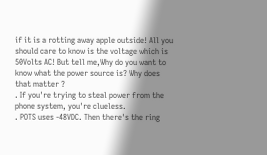if it is a rotting away apple outside! All you should care to know is the voltage which is 50Volts AC! But tell me,Why do you want to know what the power source is? Why does that matter ?
. If you're trying to steal power from the phone system, you're clueless.
. POTS uses -48VDC. Then there's the ring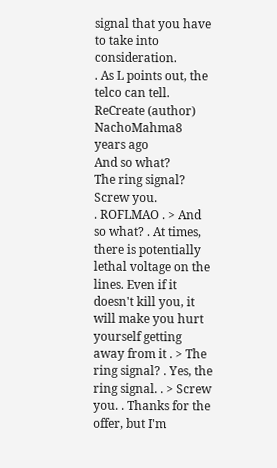signal that you have to take into consideration.
. As L points out, the telco can tell.
ReCreate (author)  NachoMahma8 years ago
And so what?
The ring signal?
Screw you.
. ROFLMAO . > And so what? . At times, there is potentially lethal voltage on the lines. Even if it doesn't kill you, it will make you hurt yourself getting away from it . > The ring signal? . Yes, the ring signal. . > Screw you. . Thanks for the offer, but I'm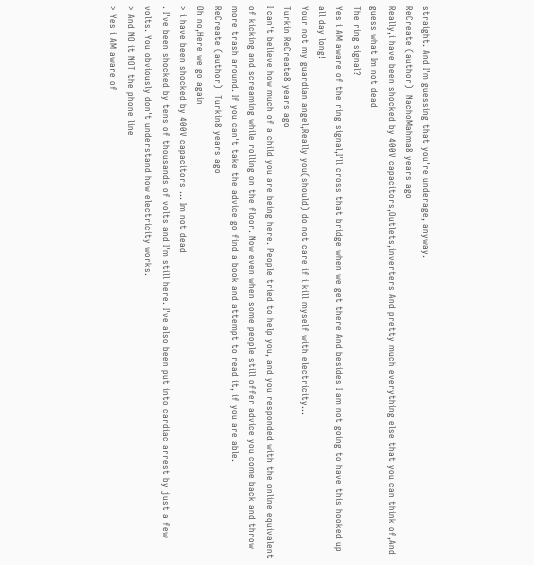straight. And I'm guessing that you're underage, anyway.
ReCreate (author)  NachoMahma8 years ago
Really,i have been shocked by 400V capacitors,Outlets,inverters And pretty much everything else that you can think of,And guess what Im not dead
The ring signal?
Yes i AM aware of the ring signal,I'll cross that bridge when we get there And besides I am not going to have this hooked up all day long!
Your not my guardian angel,Really you(should) do not care if i kill myself with electricity...
Turkin ReCreate8 years ago
I can't believe how much of a child you are being here. People tried to help you, and you responded with the online equivalent of kicking and screaming while rolling on the floor. Now even when some people still offer advice you come back and throw more trash around. If you can't take the advice go find a book and attempt to read it, if you are able.
ReCreate (author)  Turkin8 years ago
Oh no,Here we go again
> i have been shocked by 400V capacitors ... Im not dead
. I've been shocked by tens of thousands of volts and I'm still here. I've also been put into cardiac arrest by just a few volts. You obviously don't understand how electricity works.
> And NO it NOT the phone line
> Yes i AM aware of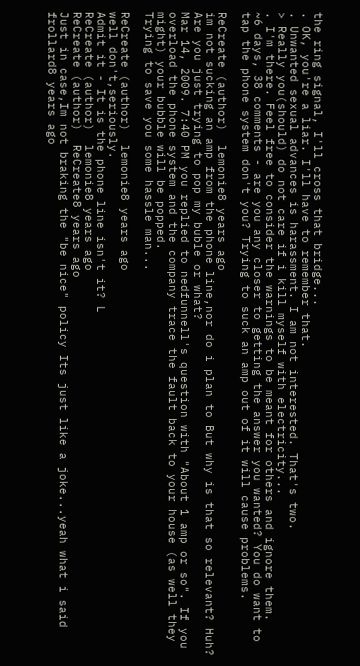the ring signal, I'll cross that bridge...
. OK, you're a liar. I'll have to remember that.
. Unwanted sexual advances is harassment. I am not interested. That's two.
> Really you(should) do not care if i kill myself with electricity...
. I'm there. Feel free to consider the warnings to be meant for others and ignore them.
~6 days, 38 comments - are you any closer to getting the answer you wanted? You do want to tap the phone system don't you? Trying to suck an amp out of it will cause problems.

ReCreate (author)  lemonie8 years ago
im not sucking an amp from the phone line,nor do i plan to But why is that so relevant? Huh? Are you just trying to pop my buble or what?
Mar 14, 2009. 7:40 PM you replied to nedfunnell's question with "About 1 amp or so". If you overload the phone system and the company trace the fault back to your house (as well they might) your bubble will be popped.
Trying to save you some hassle man...

ReCreate (author)  lemonie8 years ago
well don't,seriously.
Admit it - It is the phone line isn't it? L
ReCreate (author)  lemonie8 years ago
ReCreate (author)  ReCreate8 years ago
Just in case,Im not braking the "be nice" policy Its just like a joke...yeah what i said
frollard8 years ago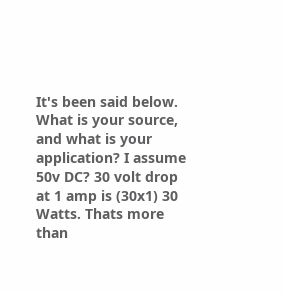It's been said below. What is your source, and what is your application? I assume 50v DC? 30 volt drop at 1 amp is (30x1) 30 Watts. Thats more than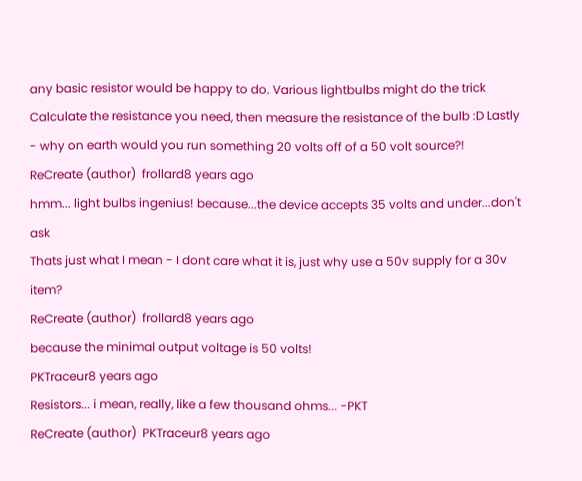any basic resistor would be happy to do. Various lightbulbs might do the trick Calculate the resistance you need, then measure the resistance of the bulb :D Lastly - why on earth would you run something 20 volts off of a 50 volt source?!
ReCreate (author)  frollard8 years ago
hmm... light bulbs ingenius! because...the device accepts 35 volts and under...don't ask
Thats just what I mean - I dont care what it is, just why use a 50v supply for a 30v item?
ReCreate (author)  frollard8 years ago
because the minimal output voltage is 50 volts!
PKTraceur8 years ago
Resistors... i mean, really, like a few thousand ohms... -PKT
ReCreate (author)  PKTraceur8 years ago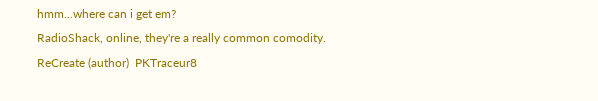hmm...where can i get em?
RadioShack, online, they're a really common comodity.
ReCreate (author)  PKTraceur8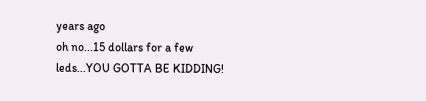years ago
oh no...15 dollars for a few leds...YOU GOTTA BE KIDDING!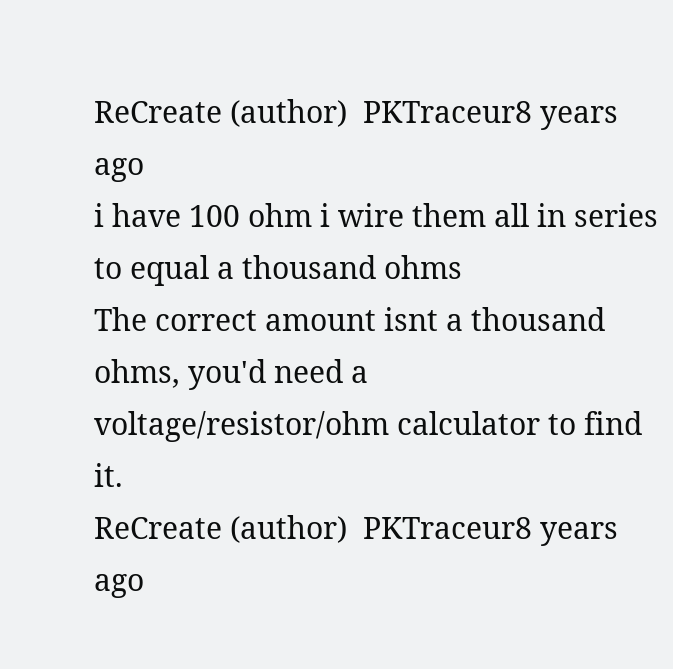ReCreate (author)  PKTraceur8 years ago
i have 100 ohm i wire them all in series to equal a thousand ohms
The correct amount isnt a thousand ohms, you'd need a voltage/resistor/ohm calculator to find it.
ReCreate (author)  PKTraceur8 years ago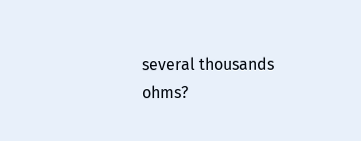several thousands ohms?